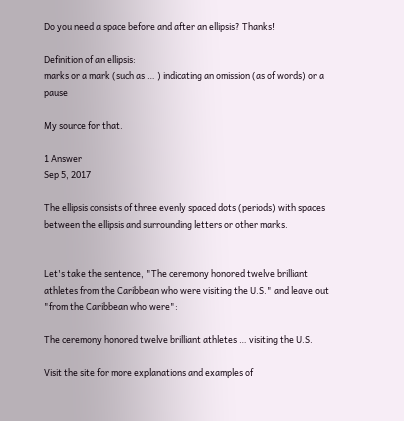Do you need a space before and after an ellipsis? Thanks!

Definition of an ellipsis:
marks or a mark (such as … ) indicating an omission (as of words) or a pause

My source for that.

1 Answer
Sep 5, 2017

The ellipsis consists of three evenly spaced dots (periods) with spaces between the ellipsis and surrounding letters or other marks.


Let's take the sentence, "The ceremony honored twelve brilliant athletes from the Caribbean who were visiting the U.S." and leave out "from the Caribbean who were":

The ceremony honored twelve brilliant athletes … visiting the U.S.

Visit the site for more explanations and examples of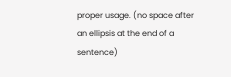proper usage. (no space after an ellipsis at the end of a sentence)